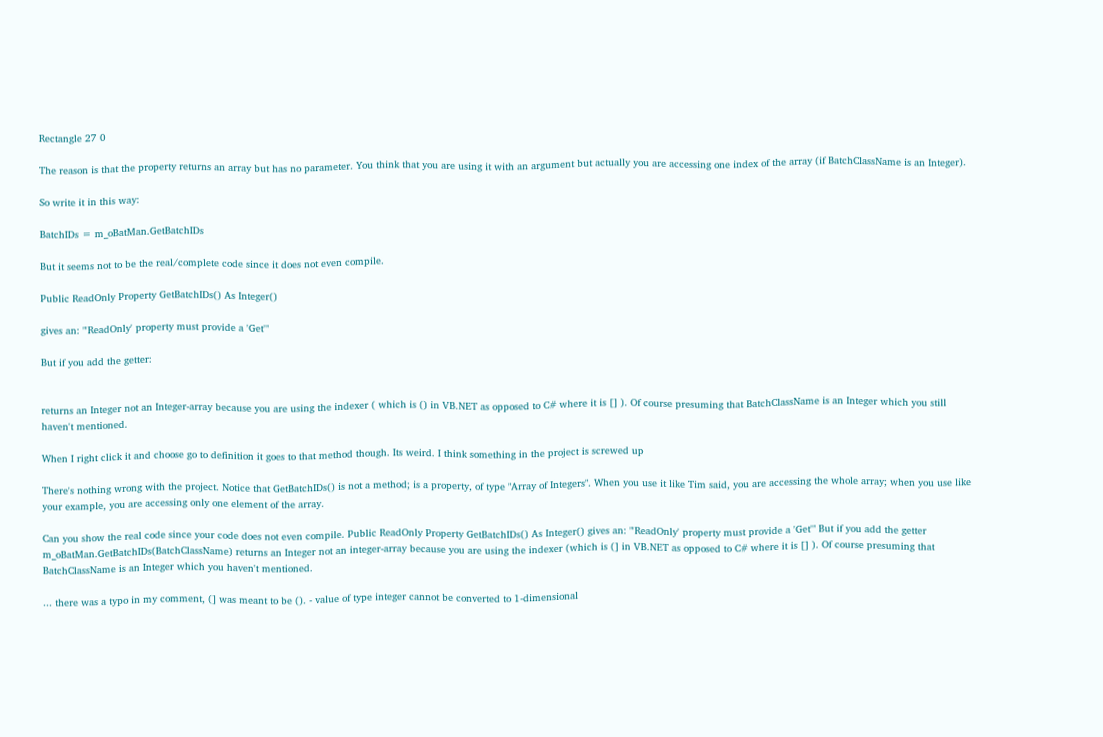Rectangle 27 0

The reason is that the property returns an array but has no parameter. You think that you are using it with an argument but actually you are accessing one index of the array (if BatchClassName is an Integer).

So write it in this way:

BatchIDs = m_oBatMan.GetBatchIDs

But it seems not to be the real/complete code since it does not even compile.

Public ReadOnly Property GetBatchIDs() As Integer()

gives an: "'ReadOnly' property must provide a 'Get'"

But if you add the getter:


returns an Integer not an Integer-array because you are using the indexer ( which is () in VB.NET as opposed to C# where it is [] ). Of course presuming that BatchClassName is an Integer which you still haven't mentioned.

When I right click it and choose go to definition it goes to that method though. Its weird. I think something in the project is screwed up

There's nothing wrong with the project. Notice that GetBatchIDs() is not a method; is a property, of type "Array of Integers". When you use it like Tim said, you are accessing the whole array; when you use like your example, you are accessing only one element of the array.

Can you show the real code since your code does not even compile. Public ReadOnly Property GetBatchIDs() As Integer() gives an: "'ReadOnly' property must provide a 'Get'" But if you add the getter m_oBatMan.GetBatchIDs(BatchClassName) returns an Integer not an integer-array because you are using the indexer (which is (] in VB.NET as opposed to C# where it is [] ). Of course presuming that BatchClassName is an Integer which you haven't mentioned.

... there was a typo in my comment, (] was meant to be (). - value of type integer cannot be converted to 1-dimensional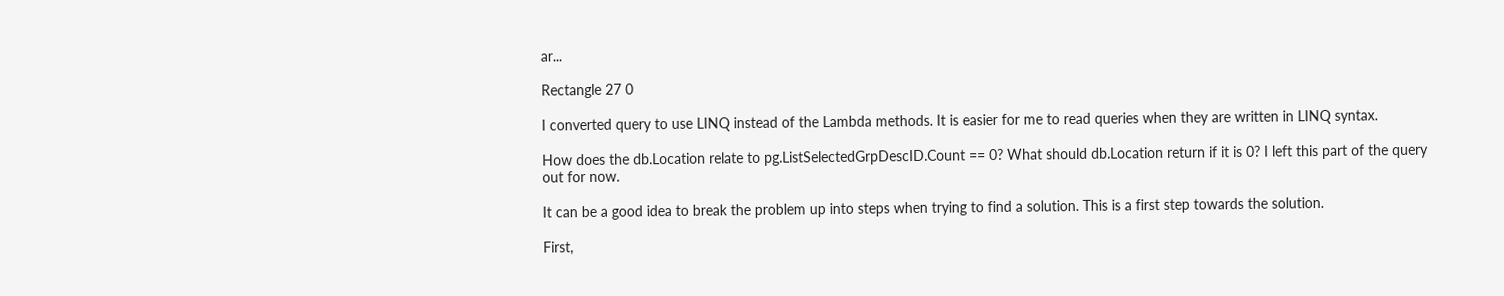ar...

Rectangle 27 0

I converted query to use LINQ instead of the Lambda methods. It is easier for me to read queries when they are written in LINQ syntax.

How does the db.Location relate to pg.ListSelectedGrpDescID.Count == 0? What should db.Location return if it is 0? I left this part of the query out for now.

It can be a good idea to break the problem up into steps when trying to find a solution. This is a first step towards the solution.

First,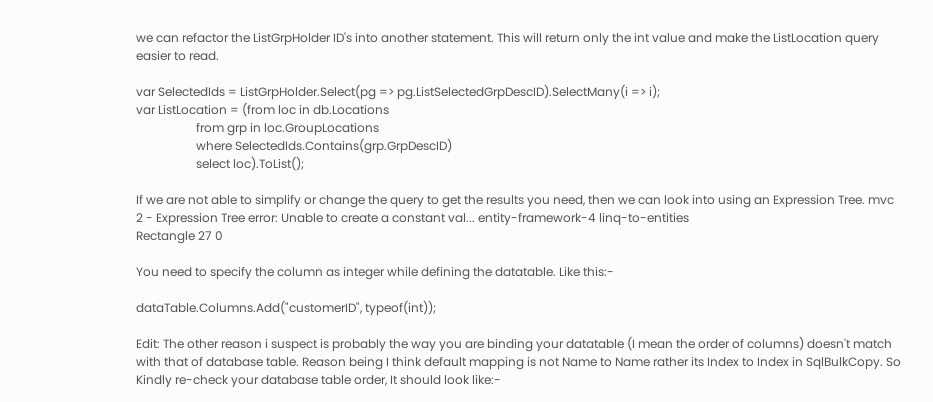we can refactor the ListGrpHolder ID's into another statement. This will return only the int value and make the ListLocation query easier to read.

var SelectedIds = ListGrpHolder.Select(pg => pg.ListSelectedGrpDescID).SelectMany(i => i);
var ListLocation = (from loc in db.Locations
                    from grp in loc.GroupLocations
                    where SelectedIds.Contains(grp.GrpDescID)
                    select loc).ToList();

If we are not able to simplify or change the query to get the results you need, then we can look into using an Expression Tree. mvc 2 - Expression Tree error: Unable to create a constant val... entity-framework-4 linq-to-entities
Rectangle 27 0

You need to specify the column as integer while defining the datatable. Like this:-

dataTable.Columns.Add("customerID", typeof(int));

Edit: The other reason i suspect is probably the way you are binding your datatable (I mean the order of columns) doesn't match with that of database table. Reason being I think default mapping is not Name to Name rather its Index to Index in SqlBulkCopy. So Kindly re-check your database table order, It should look like:-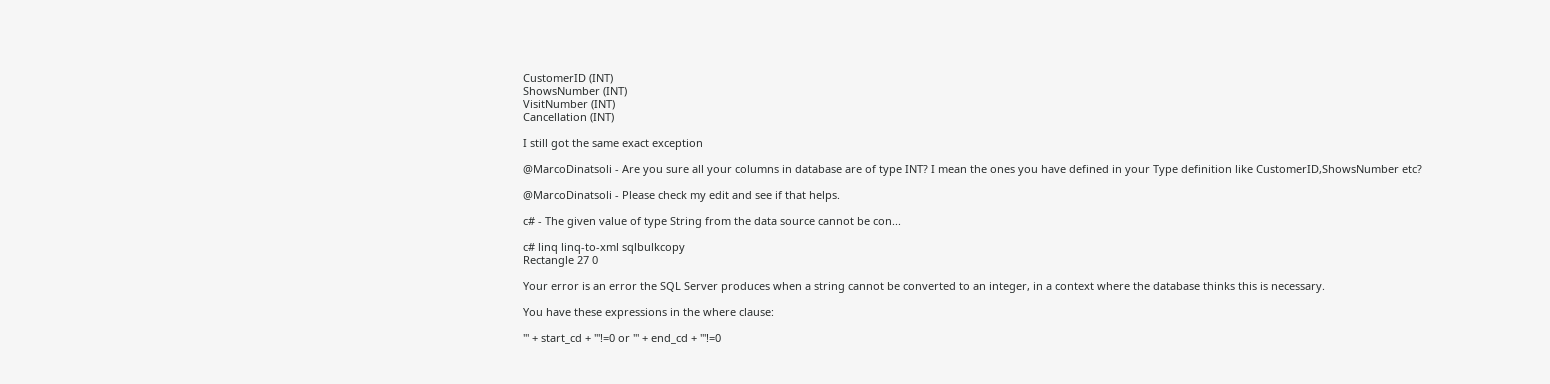CustomerID (INT)
ShowsNumber (INT)
VisitNumber (INT)
Cancellation (INT)

I still got the same exact exception

@MarcoDinatsoli - Are you sure all your columns in database are of type INT? I mean the ones you have defined in your Type definition like CustomerID,ShowsNumber etc?

@MarcoDinatsoli - Please check my edit and see if that helps.

c# - The given value of type String from the data source cannot be con...

c# linq linq-to-xml sqlbulkcopy
Rectangle 27 0

Your error is an error the SQL Server produces when a string cannot be converted to an integer, in a context where the database thinks this is necessary.

You have these expressions in the where clause:

'" + start_cd + "'!=0 or '" + end_cd + "'!=0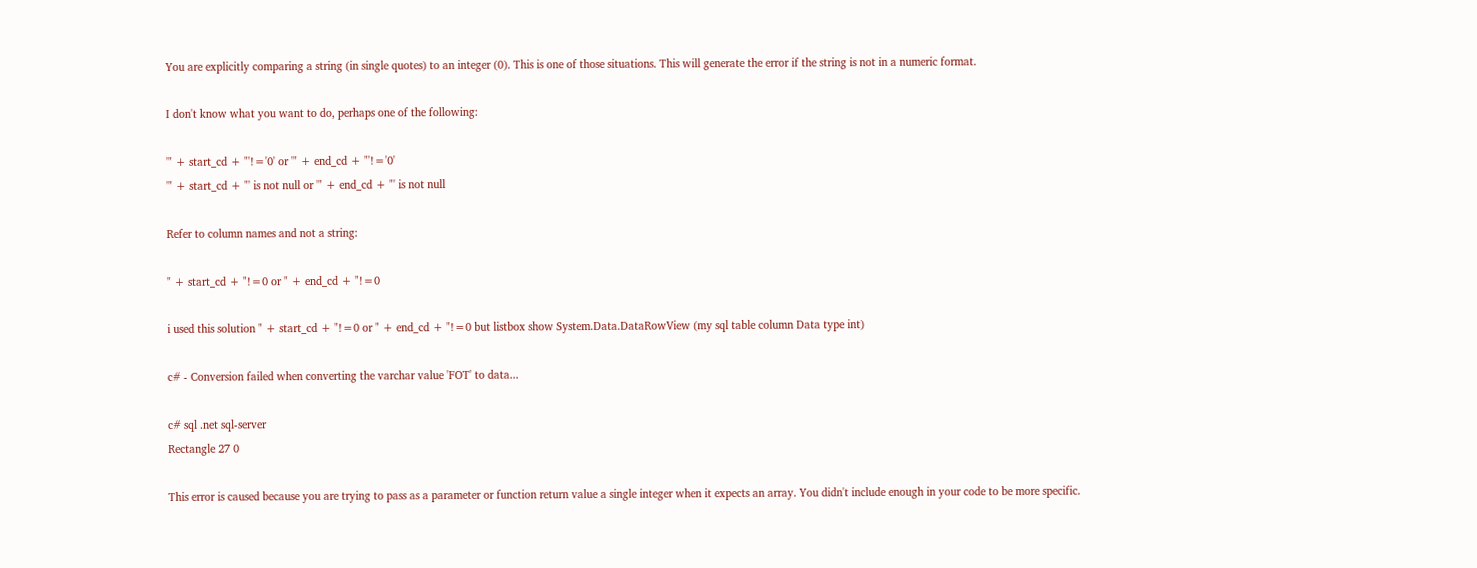You are explicitly comparing a string (in single quotes) to an integer (0). This is one of those situations. This will generate the error if the string is not in a numeric format.

I don't know what you want to do, perhaps one of the following:

'" + start_cd + "'!='0' or '" + end_cd + "'!='0'
'" + start_cd + "' is not null or '" + end_cd + "' is not null

Refer to column names and not a string:

" + start_cd + "!=0 or " + end_cd + "!=0

i used this solution " + start_cd + "!=0 or " + end_cd + "!=0 but listbox show System.Data.DataRowView (my sql table column Data type int)

c# - Conversion failed when converting the varchar value 'FOT' to data...

c# sql .net sql-server
Rectangle 27 0

This error is caused because you are trying to pass as a parameter or function return value a single integer when it expects an array. You didn't include enough in your code to be more specific.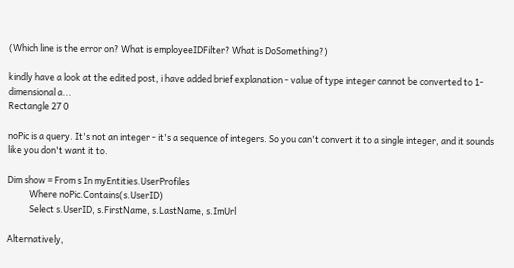(Which line is the error on? What is employeeIDFilter? What is DoSomething?)

kindly have a look at the edited post, i have added brief explanation - value of type integer cannot be converted to 1-dimensional a...
Rectangle 27 0

noPic is a query. It's not an integer - it's a sequence of integers. So you can't convert it to a single integer, and it sounds like you don't want it to.

Dim show = From s In myEntities.UserProfiles
           Where noPic.Contains(s.UserID)
           Select s.UserID, s.FirstName, s.LastName, s.ImUrl

Alternatively,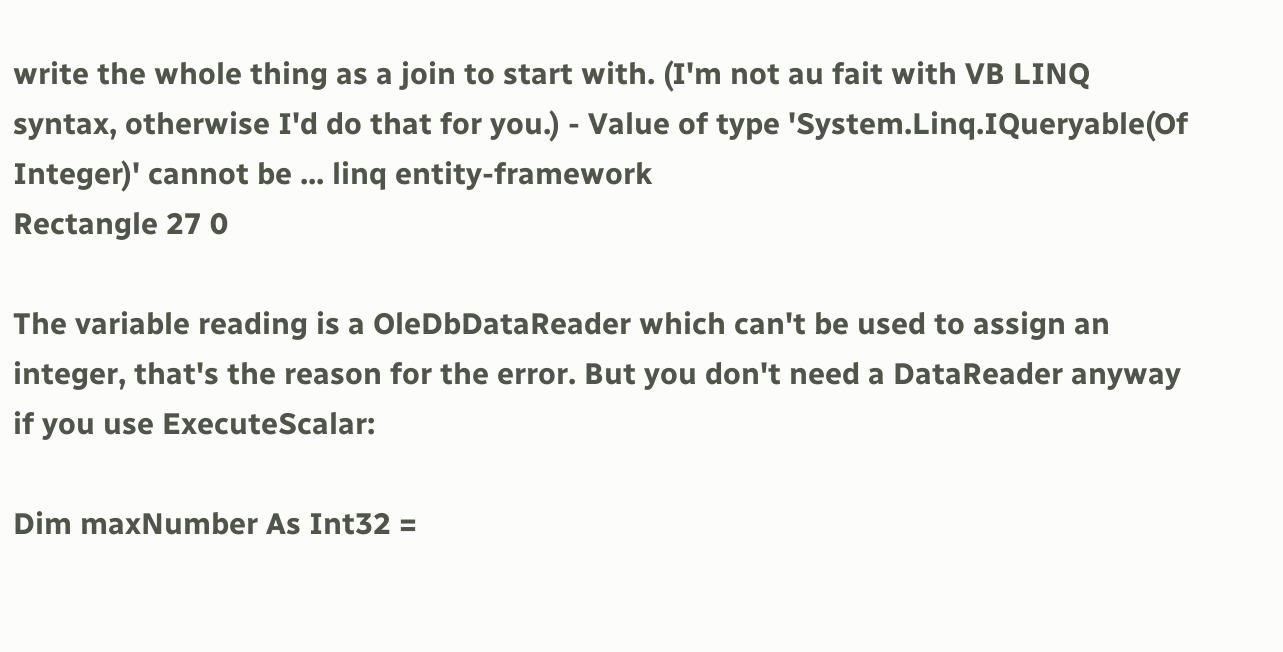write the whole thing as a join to start with. (I'm not au fait with VB LINQ syntax, otherwise I'd do that for you.) - Value of type 'System.Linq.IQueryable(Of Integer)' cannot be ... linq entity-framework
Rectangle 27 0

The variable reading is a OleDbDataReader which can't be used to assign an integer, that's the reason for the error. But you don't need a DataReader anyway if you use ExecuteScalar:

Dim maxNumber As Int32 =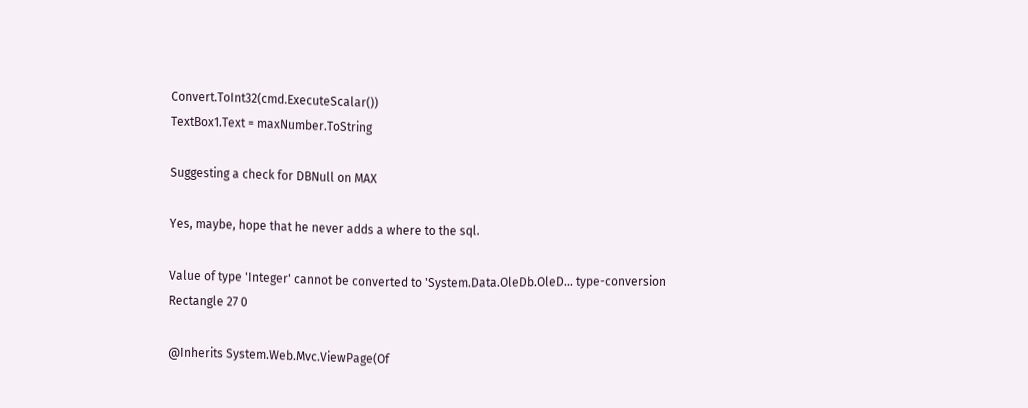Convert.ToInt32(cmd.ExecuteScalar())
TextBox1.Text = maxNumber.ToString

Suggesting a check for DBNull on MAX

Yes, maybe, hope that he never adds a where to the sql.

Value of type 'Integer' cannot be converted to 'System.Data.OleDb.OleD... type-conversion
Rectangle 27 0

@Inherits System.Web.Mvc.ViewPage(Of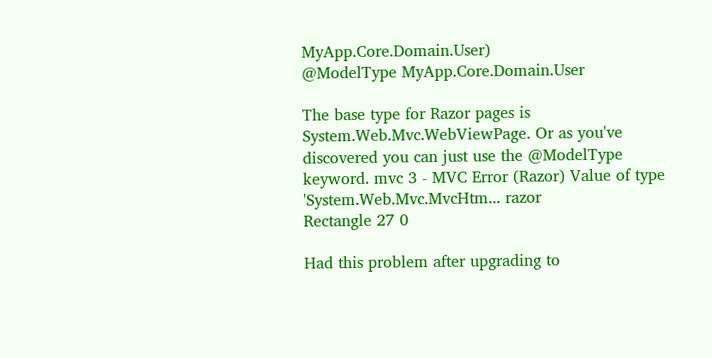MyApp.Core.Domain.User)
@ModelType MyApp.Core.Domain.User

The base type for Razor pages is System.Web.Mvc.WebViewPage. Or as you've discovered you can just use the @ModelType keyword. mvc 3 - MVC Error (Razor) Value of type 'System.Web.Mvc.MvcHtm... razor
Rectangle 27 0

Had this problem after upgrading to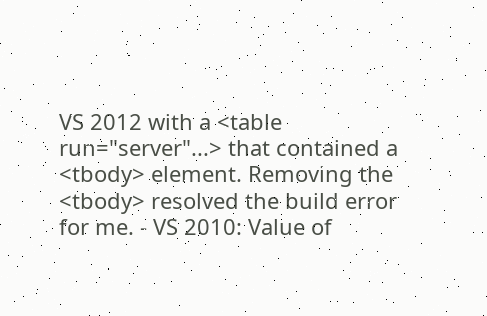VS 2012 with a <table run="server"...> that contained a <tbody> element. Removing the <tbody> resolved the build error for me. - VS 2010: Value of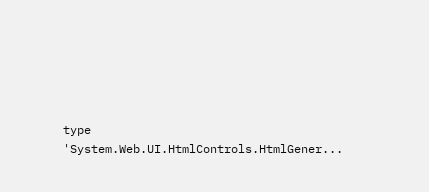type 'System.Web.UI.HtmlControls.HtmlGener...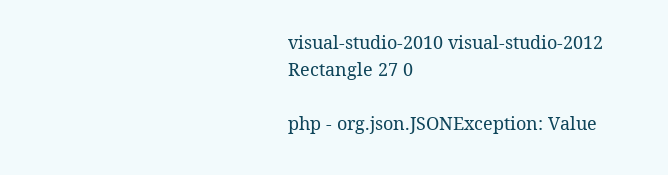visual-studio-2010 visual-studio-2012
Rectangle 27 0

php - org.json.JSONException: Value